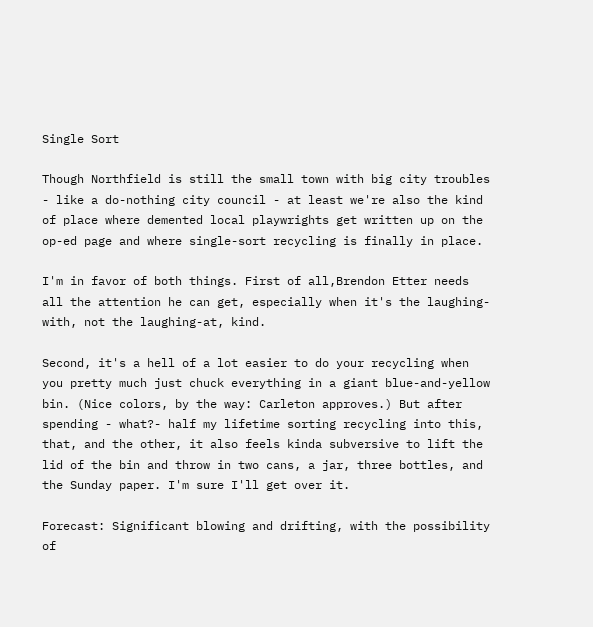Single Sort

Though Northfield is still the small town with big city troubles - like a do-nothing city council - at least we're also the kind of place where demented local playwrights get written up on the op-ed page and where single-sort recycling is finally in place.

I'm in favor of both things. First of all,Brendon Etter needs all the attention he can get, especially when it's the laughing-with, not the laughing-at, kind.

Second, it's a hell of a lot easier to do your recycling when you pretty much just chuck everything in a giant blue-and-yellow bin. (Nice colors, by the way: Carleton approves.) But after spending - what?- half my lifetime sorting recycling into this, that, and the other, it also feels kinda subversive to lift the lid of the bin and throw in two cans, a jar, three bottles, and the Sunday paper. I'm sure I'll get over it.

Forecast: Significant blowing and drifting, with the possibility of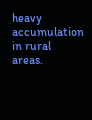heavy accumulation in rural areas.